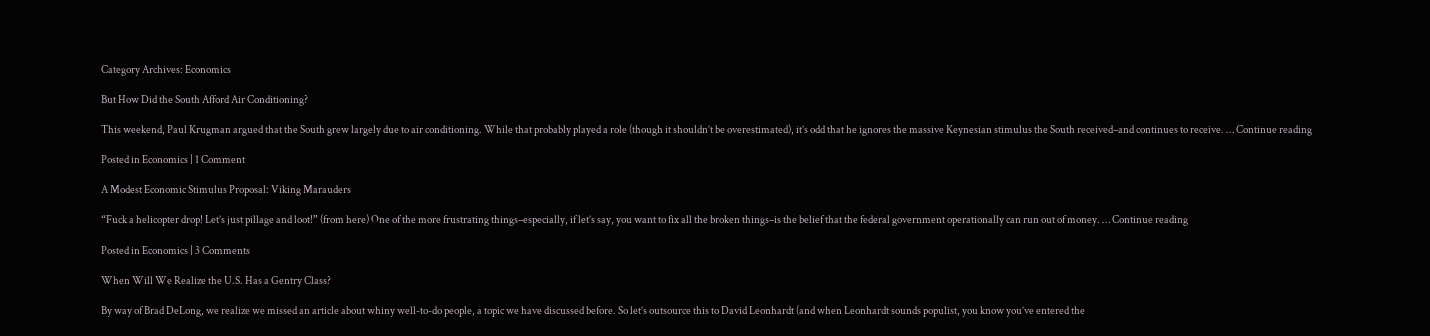Category Archives: Economics

But How Did the South Afford Air Conditioning?

This weekend, Paul Krugman argued that the South grew largely due to air conditioning. While that probably played a role (though it shouldn’t be overestimated), it’s odd that he ignores the massive Keynesian stimulus the South received–and continues to receive. … Continue reading

Posted in Economics | 1 Comment

A Modest Economic Stimulus Proposal: Viking Marauders

“Fuck a helicopter drop! Let’s just pillage and loot!” (from here) One of the more frustrating things–especially, if let’s say, you want to fix all the broken things–is the belief that the federal government operationally can run out of money. … Continue reading

Posted in Economics | 3 Comments

When Will We Realize the U.S. Has a Gentry Class?

By way of Brad DeLong, we realize we missed an article about whiny well-to-do people, a topic we have discussed before. So let’s outsource this to David Leonhardt (and when Leonhardt sounds populist, you know you’ve entered the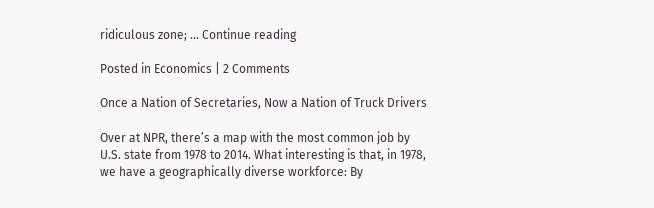ridiculous zone; … Continue reading

Posted in Economics | 2 Comments

Once a Nation of Secretaries, Now a Nation of Truck Drivers

Over at NPR, there’s a map with the most common job by U.S. state from 1978 to 2014. What interesting is that, in 1978, we have a geographically diverse workforce: By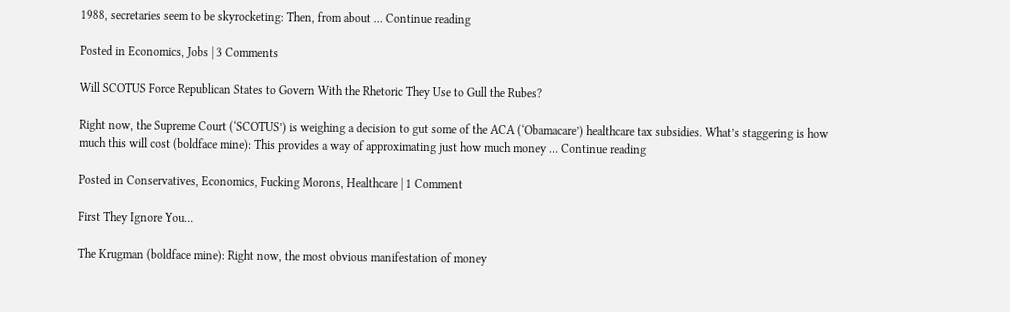1988, secretaries seem to be skyrocketing: Then, from about … Continue reading

Posted in Economics, Jobs | 3 Comments

Will SCOTUS Force Republican States to Govern With the Rhetoric They Use to Gull the Rubes?

Right now, the Supreme Court (‘SCOTUS’) is weighing a decision to gut some of the ACA (‘Obamacare’) healthcare tax subsidies. What’s staggering is how much this will cost (boldface mine): This provides a way of approximating just how much money … Continue reading

Posted in Conservatives, Economics, Fucking Morons, Healthcare | 1 Comment

First They Ignore You…

The Krugman (boldface mine): Right now, the most obvious manifestation of money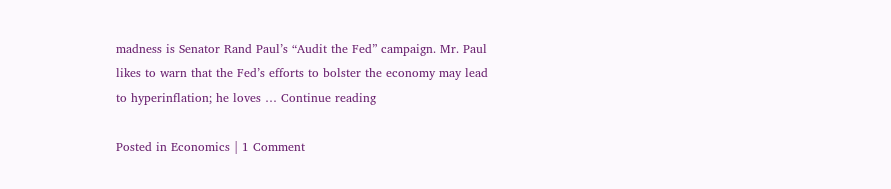madness is Senator Rand Paul’s “Audit the Fed” campaign. Mr. Paul likes to warn that the Fed’s efforts to bolster the economy may lead to hyperinflation; he loves … Continue reading

Posted in Economics | 1 Comment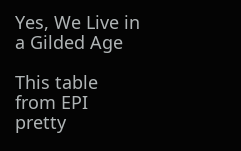Yes, We Live in a Gilded Age

This table from EPI pretty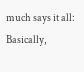much says it all: Basically,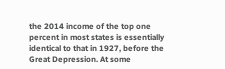the 2014 income of the top one percent in most states is essentially identical to that in 1927, before the Great Depression. At some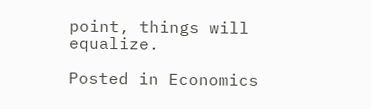point, things will equalize.

Posted in Economics